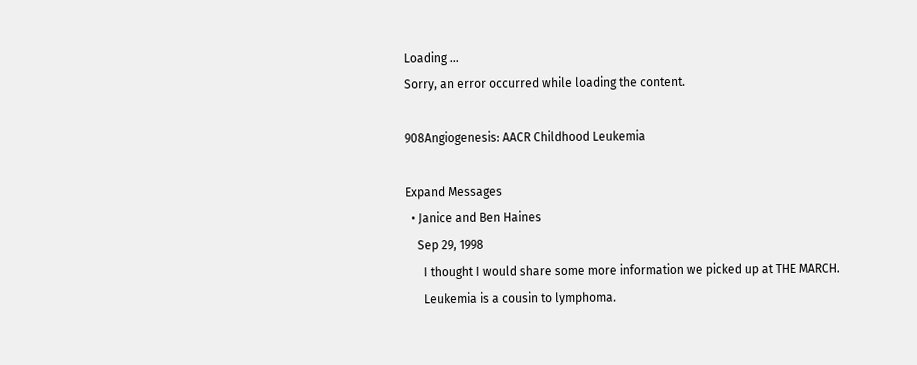Loading ...
Sorry, an error occurred while loading the content.

908Angiogenesis: AACR Childhood Leukemia

Expand Messages
  • Janice and Ben Haines
    Sep 29, 1998
      I thought I would share some more information we picked up at THE MARCH.
      Leukemia is a cousin to lymphoma.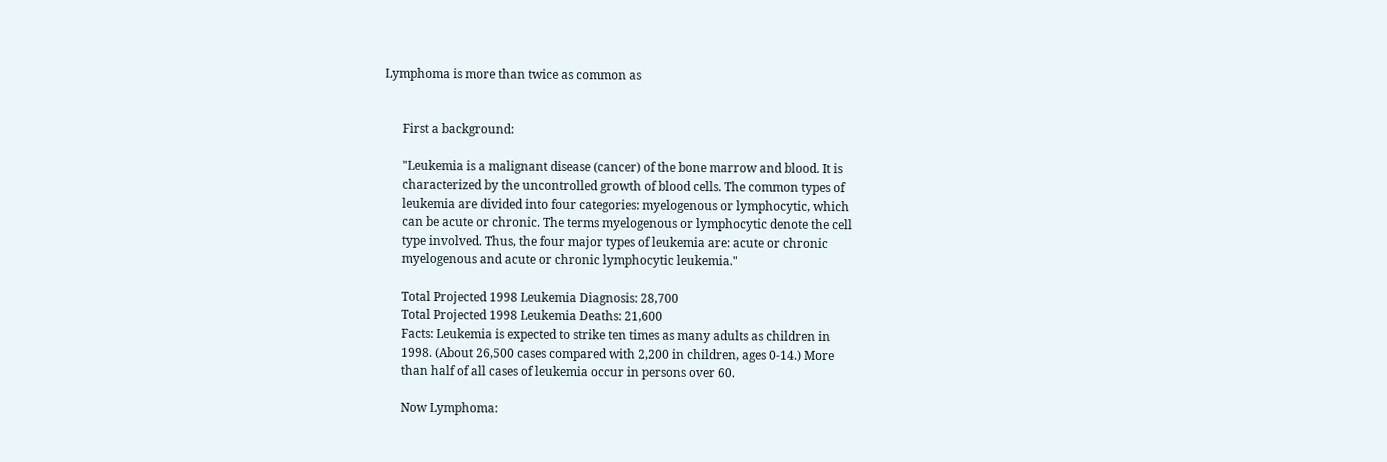Lymphoma is more than twice as common as


      First a background:

      "Leukemia is a malignant disease (cancer) of the bone marrow and blood. It is
      characterized by the uncontrolled growth of blood cells. The common types of
      leukemia are divided into four categories: myelogenous or lymphocytic, which
      can be acute or chronic. The terms myelogenous or lymphocytic denote the cell
      type involved. Thus, the four major types of leukemia are: acute or chronic
      myelogenous and acute or chronic lymphocytic leukemia."

      Total Projected 1998 Leukemia Diagnosis: 28,700
      Total Projected 1998 Leukemia Deaths: 21,600
      Facts: Leukemia is expected to strike ten times as many adults as children in
      1998. (About 26,500 cases compared with 2,200 in children, ages 0-14.) More
      than half of all cases of leukemia occur in persons over 60.

      Now Lymphoma: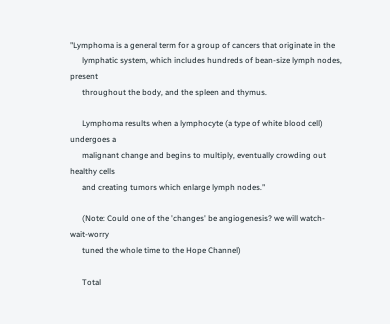"Lymphoma is a general term for a group of cancers that originate in the
      lymphatic system, which includes hundreds of bean-size lymph nodes, present
      throughout the body, and the spleen and thymus.

      Lymphoma results when a lymphocyte (a type of white blood cell) undergoes a
      malignant change and begins to multiply, eventually crowding out healthy cells
      and creating tumors which enlarge lymph nodes."

      (Note: Could one of the 'changes' be angiogenesis? we will watch-wait-worry
      tuned the whole time to the Hope Channel)

      Total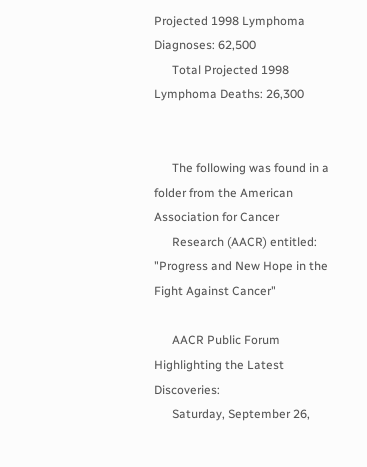Projected 1998 Lymphoma Diagnoses: 62,500
      Total Projected 1998 Lymphoma Deaths: 26,300


      The following was found in a folder from the American Association for Cancer
      Research (AACR) entitled: "Progress and New Hope in the Fight Against Cancer"

      AACR Public Forum Highlighting the Latest Discoveries:
      Saturday, September 26,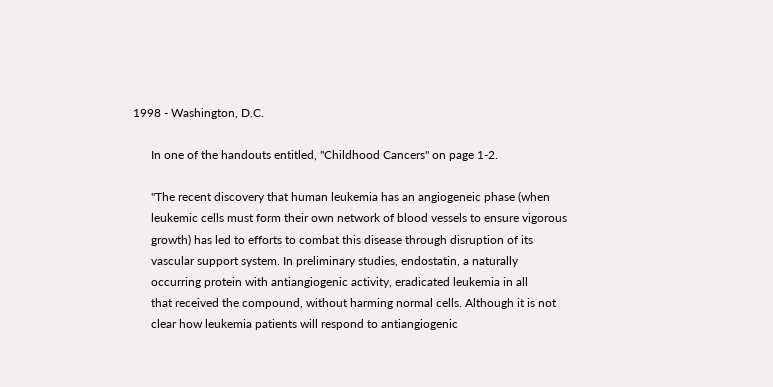1998 - Washington, D.C.

      In one of the handouts entitled, "Childhood Cancers" on page 1-2.

      "The recent discovery that human leukemia has an angiogeneic phase (when
      leukemic cells must form their own network of blood vessels to ensure vigorous
      growth) has led to efforts to combat this disease through disruption of its
      vascular support system. In preliminary studies, endostatin, a naturally
      occurring protein with antiangiogenic activity, eradicated leukemia in all
      that received the compound, without harming normal cells. Although it is not
      clear how leukemia patients will respond to antiangiogenic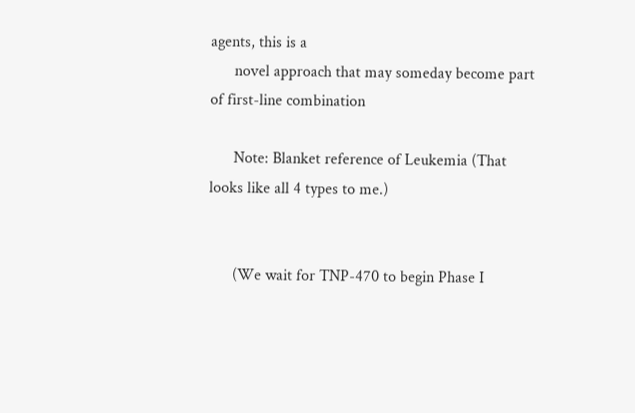agents, this is a
      novel approach that may someday become part of first-line combination

      Note: Blanket reference of Leukemia (That looks like all 4 types to me.)


      (We wait for TNP-470 to begin Phase I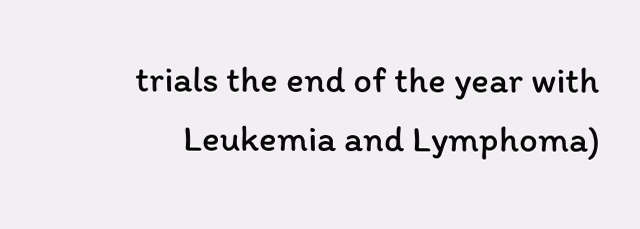trials the end of the year with
      Leukemia and Lymphoma)